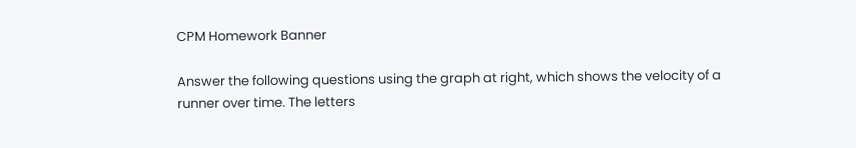CPM Homework Banner

Answer the following questions using the graph at right, which shows the velocity of a runner over time. The letters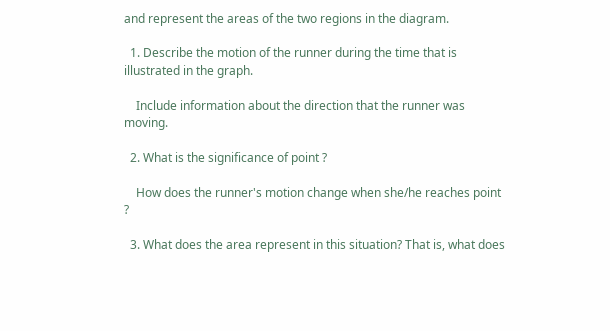and represent the areas of the two regions in the diagram.

  1. Describe the motion of the runner during the time that is illustrated in the graph.

    Include information about the direction that the runner was moving.

  2. What is the significance of point ?

    How does the runner's motion change when she/he reaches point ?

  3. What does the area represent in this situation? That is, what does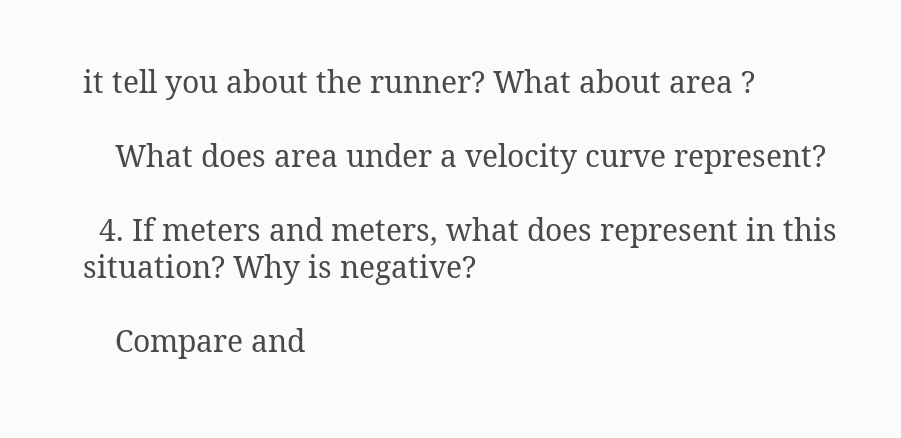it tell you about the runner? What about area ?

    What does area under a velocity curve represent?

  4. If meters and meters, what does represent in this situation? Why is negative?

    Compare and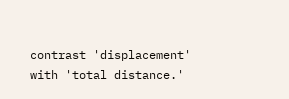contrast 'displacement' with 'total distance.'